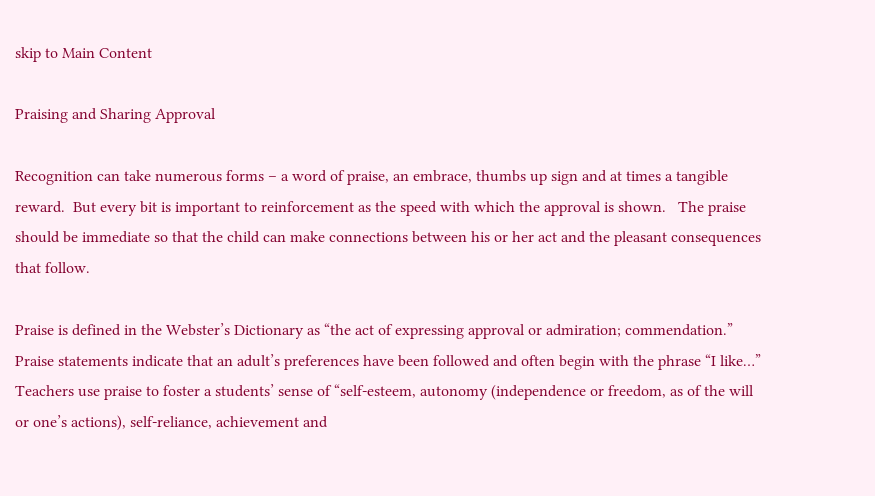skip to Main Content

Praising and Sharing Approval

Recognition can take numerous forms – a word of praise, an embrace, thumbs up sign and at times a tangible reward.  But every bit is important to reinforcement as the speed with which the approval is shown.   The praise should be immediate so that the child can make connections between his or her act and the pleasant consequences that follow.

Praise is defined in the Webster’s Dictionary as “the act of expressing approval or admiration; commendation.”  Praise statements indicate that an adult’s preferences have been followed and often begin with the phrase “I like…” Teachers use praise to foster a students’ sense of “self-esteem, autonomy (independence or freedom, as of the will or one’s actions), self-reliance, achievement and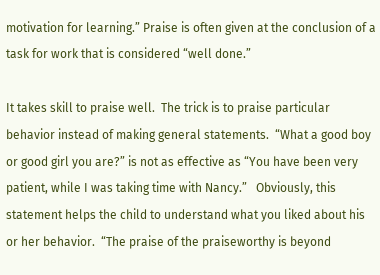motivation for learning.” Praise is often given at the conclusion of a task for work that is considered “well done.”

It takes skill to praise well.  The trick is to praise particular behavior instead of making general statements.  “What a good boy or good girl you are?” is not as effective as “You have been very patient, while I was taking time with Nancy.”   Obviously, this statement helps the child to understand what you liked about his or her behavior.  “The praise of the praiseworthy is beyond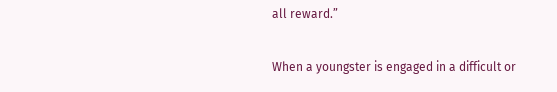all reward.”

When a youngster is engaged in a difficult or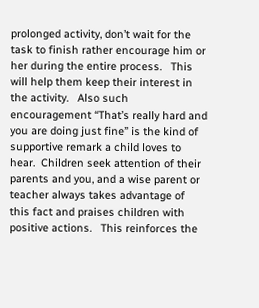prolonged activity, don’t wait for the task to finish rather encourage him or her during the entire process.   This will help them keep their interest in the activity.   Also such encouragement “That’s really hard and you are doing just fine” is the kind of supportive remark a child loves to hear.  Children seek attention of their parents and you, and a wise parent or teacher always takes advantage of this fact and praises children with positive actions.   This reinforces the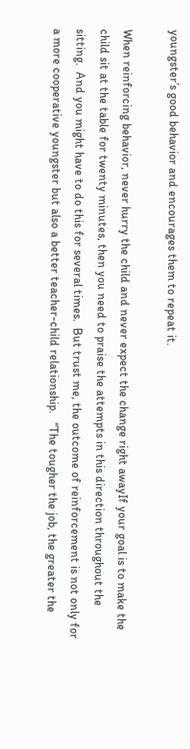youngster’s good behavior and encourages them to repeat it.

When reinforcing behavior, never hurry the child and never expect the change right awayIf your goal is to make the child sit at the table for twenty minutes, then you need to praise the attempts in this direction throughout the sitting.  And you might have to do this for several times.  But trust me, the outcome of reinforcement is not only for a more cooperative youngster but also a better teacher-child relationship.   “The tougher the job, the greater the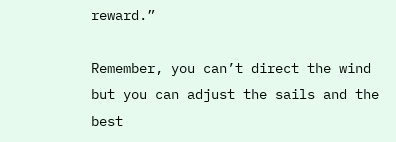reward.”

Remember, you can’t direct the wind but you can adjust the sails and the best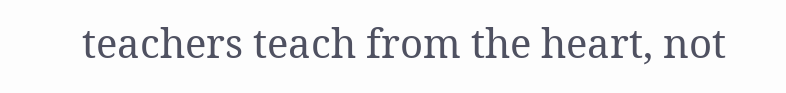teachers teach from the heart, not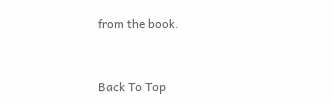from the book.


Back To Top